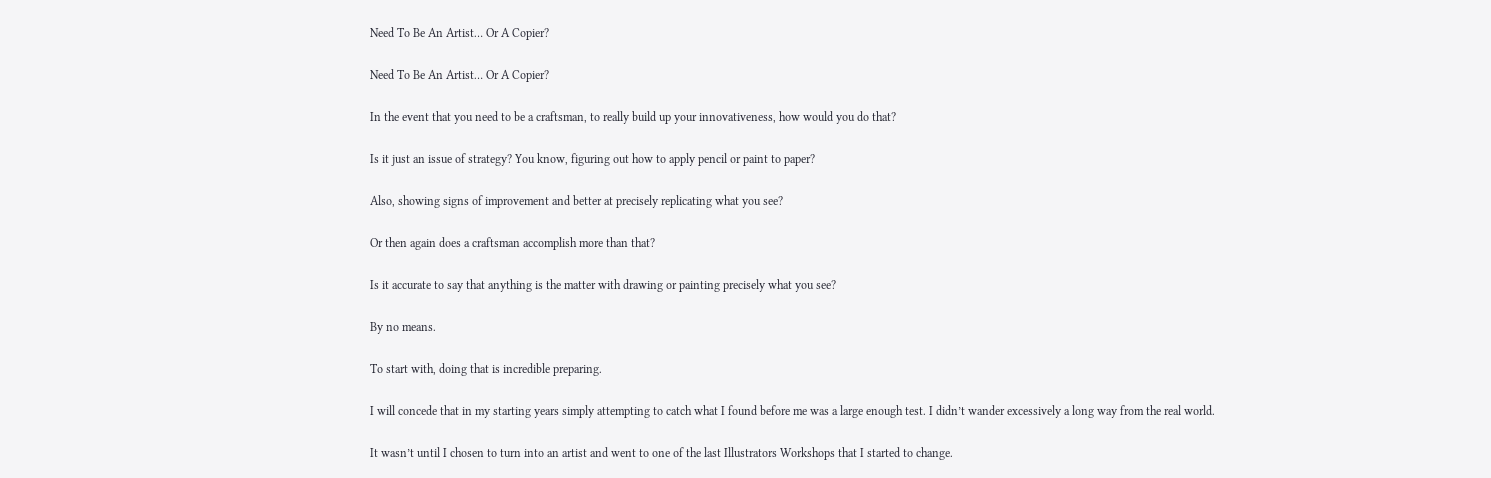Need To Be An Artist… Or A Copier?

Need To Be An Artist… Or A Copier?

In the event that you need to be a craftsman, to really build up your innovativeness, how would you do that?

Is it just an issue of strategy? You know, figuring out how to apply pencil or paint to paper?

Also, showing signs of improvement and better at precisely replicating what you see?

Or then again does a craftsman accomplish more than that?

Is it accurate to say that anything is the matter with drawing or painting precisely what you see?

By no means.

To start with, doing that is incredible preparing.

I will concede that in my starting years simply attempting to catch what I found before me was a large enough test. I didn’t wander excessively a long way from the real world.

It wasn’t until I chosen to turn into an artist and went to one of the last Illustrators Workshops that I started to change.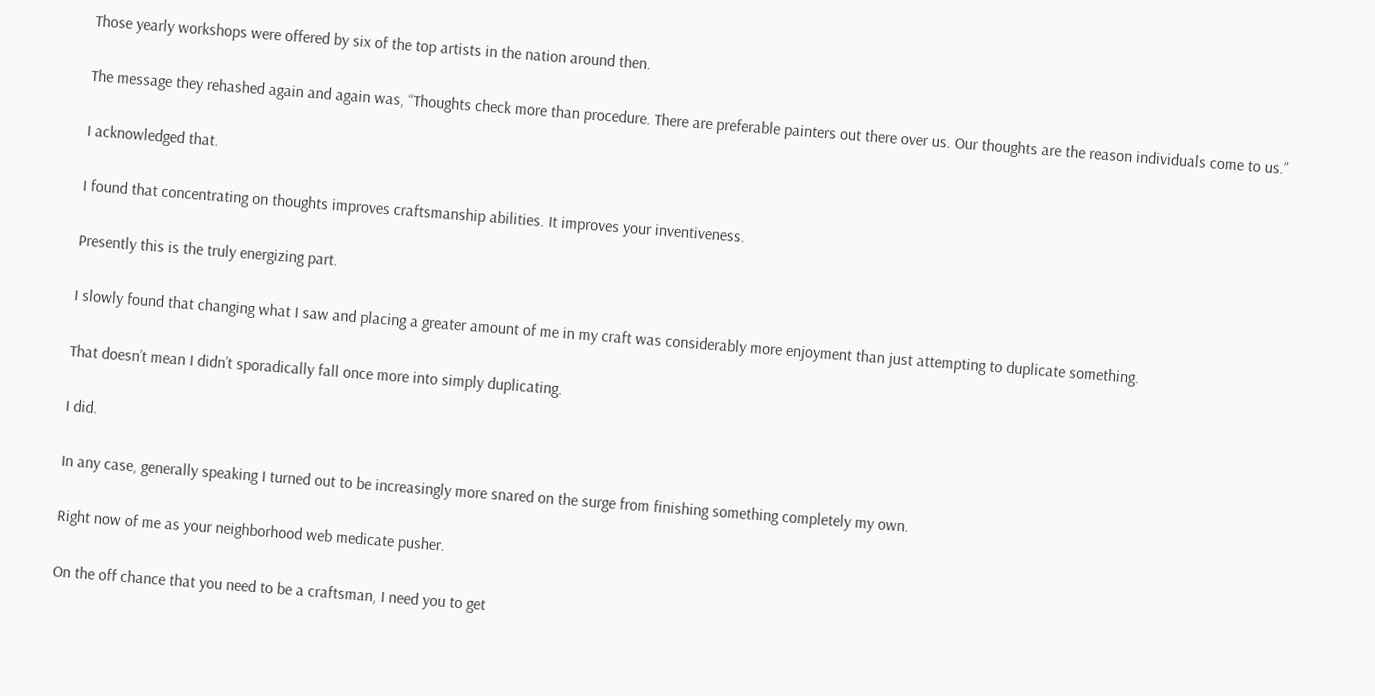Those yearly workshops were offered by six of the top artists in the nation around then.

The message they rehashed again and again was, “Thoughts check more than procedure. There are preferable painters out there over us. Our thoughts are the reason individuals come to us.”

I acknowledged that.

I found that concentrating on thoughts improves craftsmanship abilities. It improves your inventiveness.

Presently this is the truly energizing part.

I slowly found that changing what I saw and placing a greater amount of me in my craft was considerably more enjoyment than just attempting to duplicate something.

That doesn’t mean I didn’t sporadically fall once more into simply duplicating.

I did.

In any case, generally speaking I turned out to be increasingly more snared on the surge from finishing something completely my own.

Right now of me as your neighborhood web medicate pusher.

On the off chance that you need to be a craftsman, I need you to get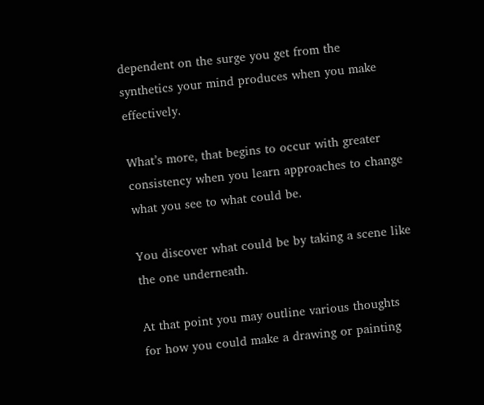dependent on the surge you get from the synthetics your mind produces when you make effectively.

What’s more, that begins to occur with greater consistency when you learn approaches to change what you see to what could be.

You discover what could be by taking a scene like the one underneath.

At that point you may outline various thoughts for how you could make a drawing or painting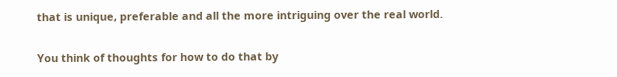that is unique, preferable and all the more intriguing over the real world.

You think of thoughts for how to do that by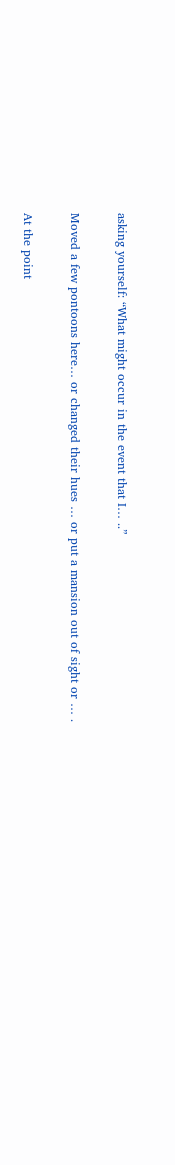asking yourself: “What might occur in the event that I… ..”

Moved a few pontoons here… or changed their hues … or put a mansion out of sight or … .

At the point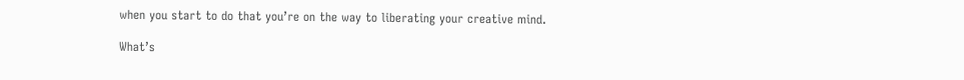when you start to do that you’re on the way to liberating your creative mind.

What’s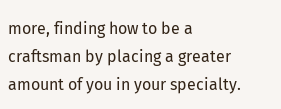more, finding how to be a craftsman by placing a greater amount of you in your specialty.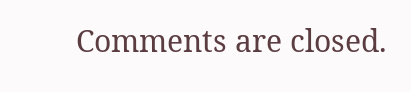Comments are closed.